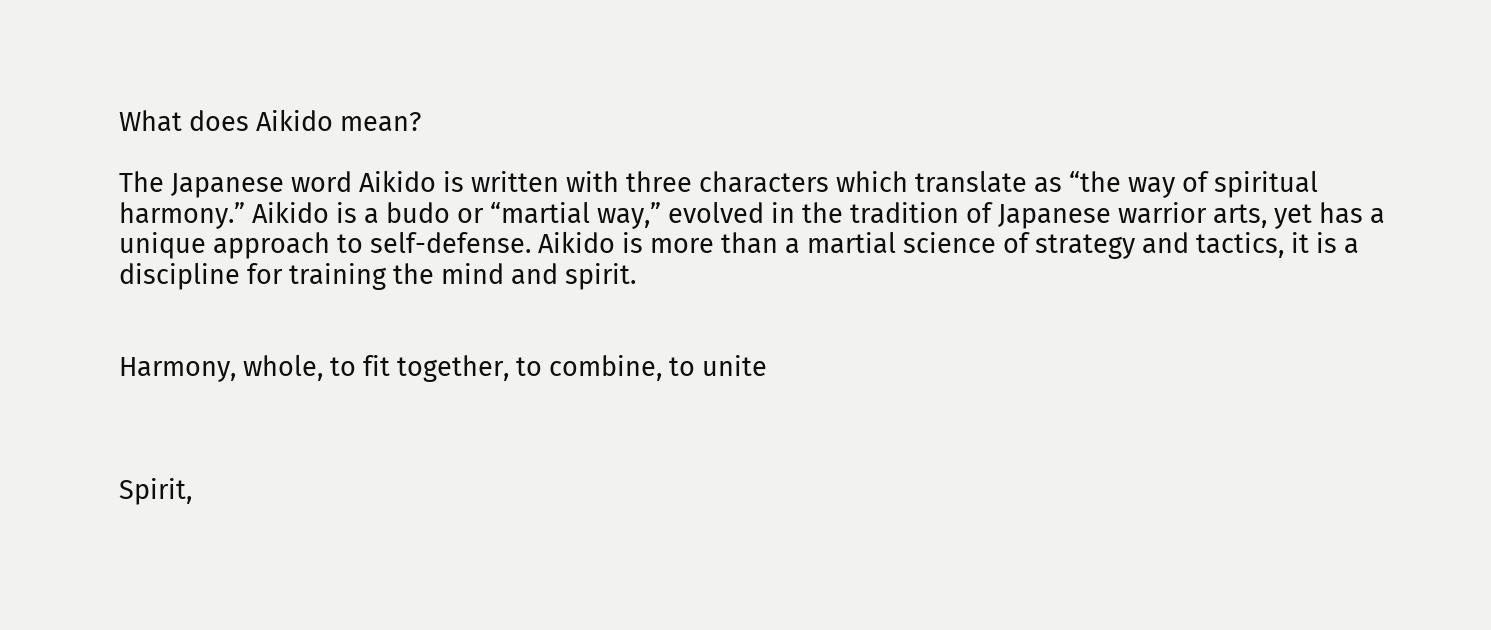What does Aikido mean?

The Japanese word Aikido is written with three characters which translate as “the way of spiritual harmony.” Aikido is a budo or “martial way,” evolved in the tradition of Japanese warrior arts, yet has a unique approach to self-defense. Aikido is more than a martial science of strategy and tactics, it is a discipline for training the mind and spirit.


Harmony, whole, to fit together, to combine, to unite



Spirit,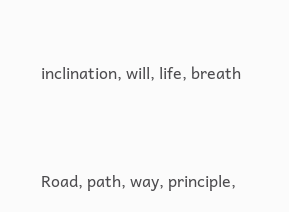inclination, will, life, breath



Road, path, way, principle,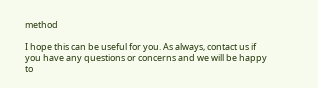method

I hope this can be useful for you. As always, contact us if you have any questions or concerns and we will be happy to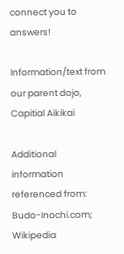connect you to answers!

Information/text from our parent dojo, Capitial Aikikai

Additional information referenced from: Budo-Inochi.com;  Wikipedia